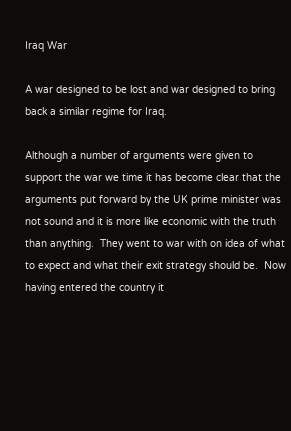Iraq War

A war designed to be lost and war designed to bring back a similar regime for Iraq.

Although a number of arguments were given to support the war we time it has become clear that the arguments put forward by the UK prime minister was not sound and it is more like economic with the truth than anything.  They went to war with on idea of what to expect and what their exit strategy should be.  Now having entered the country it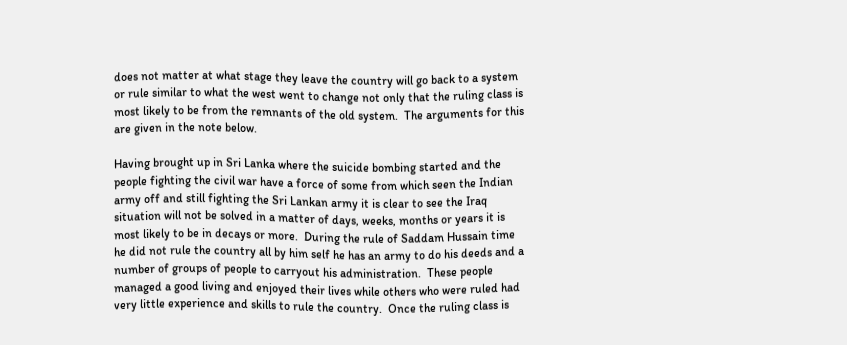does not matter at what stage they leave the country will go back to a system or rule similar to what the west went to change not only that the ruling class is most likely to be from the remnants of the old system.  The arguments for this are given in the note below.

Having brought up in Sri Lanka where the suicide bombing started and the people fighting the civil war have a force of some from which seen the Indian army off and still fighting the Sri Lankan army it is clear to see the Iraq situation will not be solved in a matter of days, weeks, months or years it is most likely to be in decays or more.  During the rule of Saddam Hussain time he did not rule the country all by him self he has an army to do his deeds and a number of groups of people to carryout his administration.  These people managed a good living and enjoyed their lives while others who were ruled had very little experience and skills to rule the country.  Once the ruling class is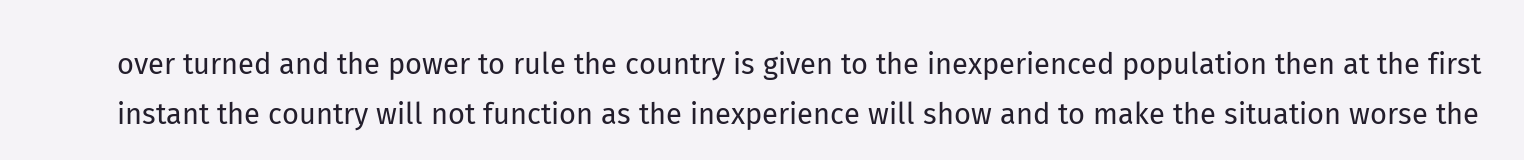over turned and the power to rule the country is given to the inexperienced population then at the first instant the country will not function as the inexperience will show and to make the situation worse the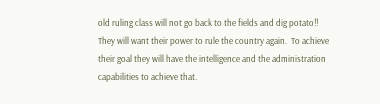old ruling class will not go back to the fields and dig potato!!  They will want their power to rule the country again.  To achieve their goal they will have the intelligence and the administration capabilities to achieve that.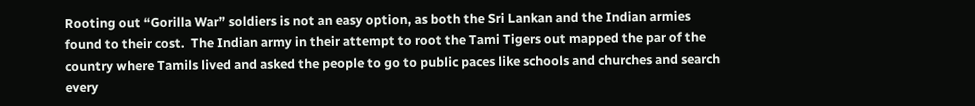Rooting out “Gorilla War” soldiers is not an easy option, as both the Sri Lankan and the Indian armies found to their cost.  The Indian army in their attempt to root the Tami Tigers out mapped the par of the country where Tamils lived and asked the people to go to public paces like schools and churches and search every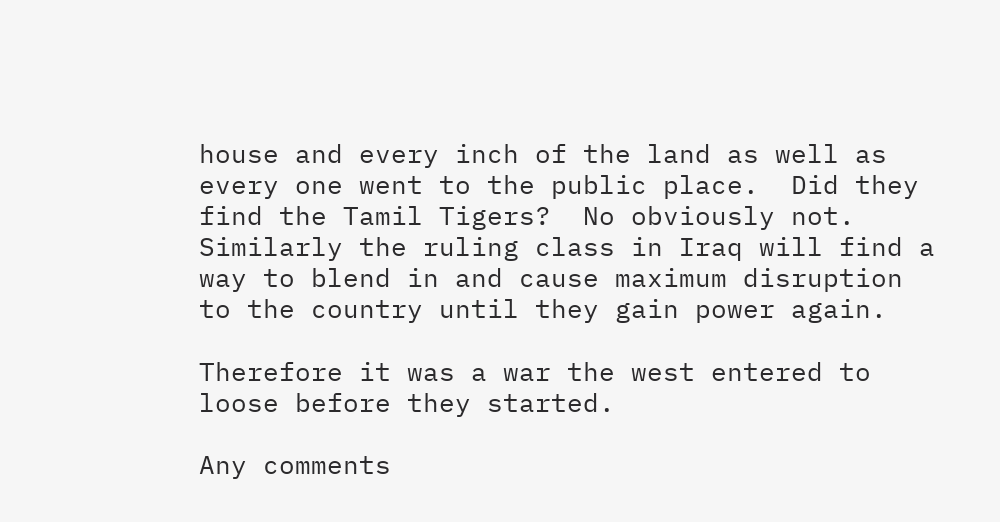house and every inch of the land as well as every one went to the public place.  Did they find the Tamil Tigers?  No obviously not.  Similarly the ruling class in Iraq will find a way to blend in and cause maximum disruption to the country until they gain power again.

Therefore it was a war the west entered to loose before they started.

Any comments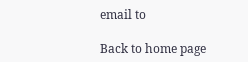email to

Back to home page